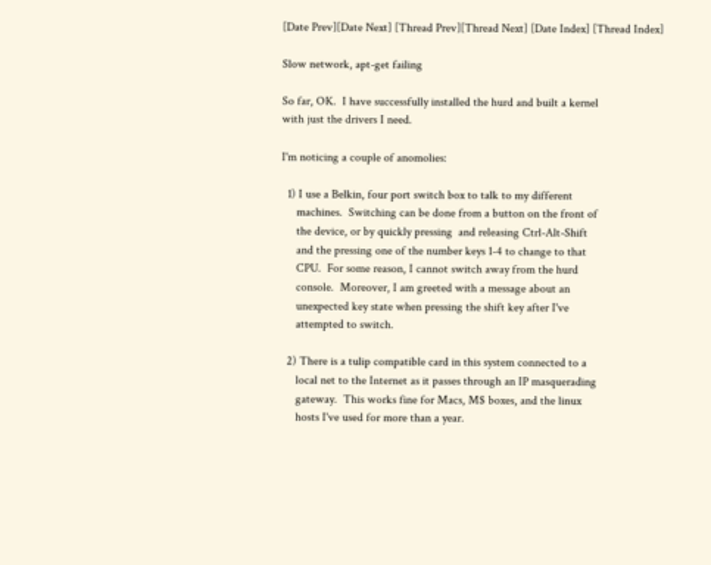[Date Prev][Date Next] [Thread Prev][Thread Next] [Date Index] [Thread Index]

Slow network, apt-get failing

So far, OK.  I have successfully installed the hurd and built a kernel
with just the drivers I need.

I'm noticing a couple of anomolies:

  1) I use a Belkin, four port switch box to talk to my different
     machines.  Switching can be done from a button on the front of
     the device, or by quickly pressing  and releasing Ctrl-Alt-Shift
     and the pressing one of the number keys 1-4 to change to that
     CPU.  For some reason, I cannot switch away from the hurd
     console.  Moreover, I am greeted with a message about an
     unexpected key state when pressing the shift key after I've
     attempted to switch.

  2) There is a tulip compatible card in this system connected to a
     local net to the Internet as it passes through an IP masquerading
     gateway.  This works fine for Macs, M$ boxes, and the linux
     hosts I've used for more than a year.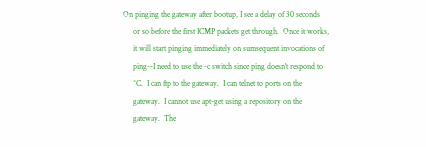On pinging the gateway after bootup, I see a delay of 30 seconds
     or so before the first ICMP packets get through.  Once it works,
     it will start pinging immediately on sumsequent invocations of
     ping--I need to use the -c switch since ping doesn't respond to
     ^C.  I can ftp to the gateway.  I can telnet to ports on the
     gateway.  I cannot use apt-get using a repository on the
     gateway.  The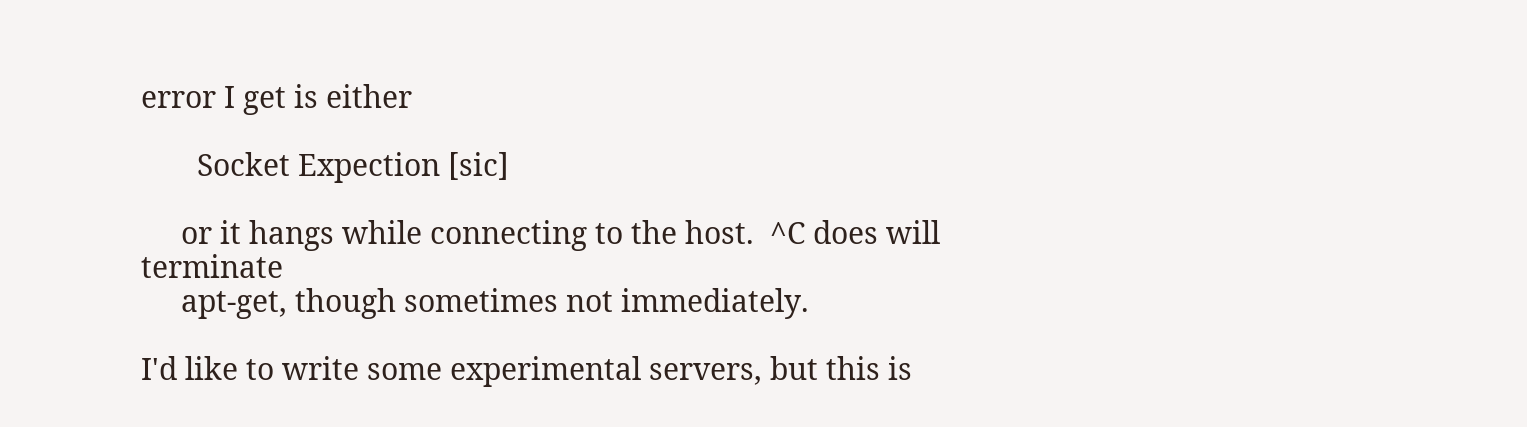error I get is either

       Socket Expection [sic]

     or it hangs while connecting to the host.  ^C does will terminate
     apt-get, though sometimes not immediately.

I'd like to write some experimental servers, but this is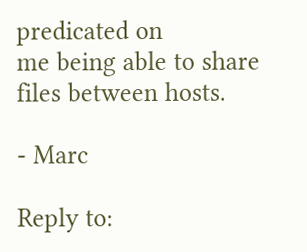predicated on
me being able to share files between hosts.

- Marc

Reply to: